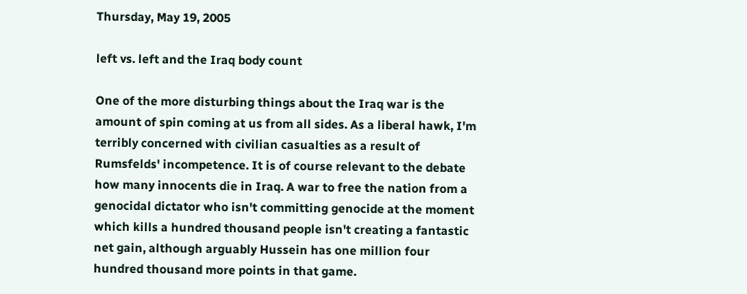Thursday, May 19, 2005

left vs. left and the Iraq body count

One of the more disturbing things about the Iraq war is the amount of spin coming at us from all sides. As a liberal hawk, I'm terribly concerned with civilian casualties as a result of Rumsfelds' incompetence. It is of course relevant to the debate how many innocents die in Iraq. A war to free the nation from a genocidal dictator who isn't committing genocide at the moment which kills a hundred thousand people isn't creating a fantastic net gain, although arguably Hussein has one million four hundred thousand more points in that game.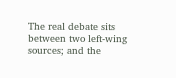The real debate sits between two left-wing sources; and the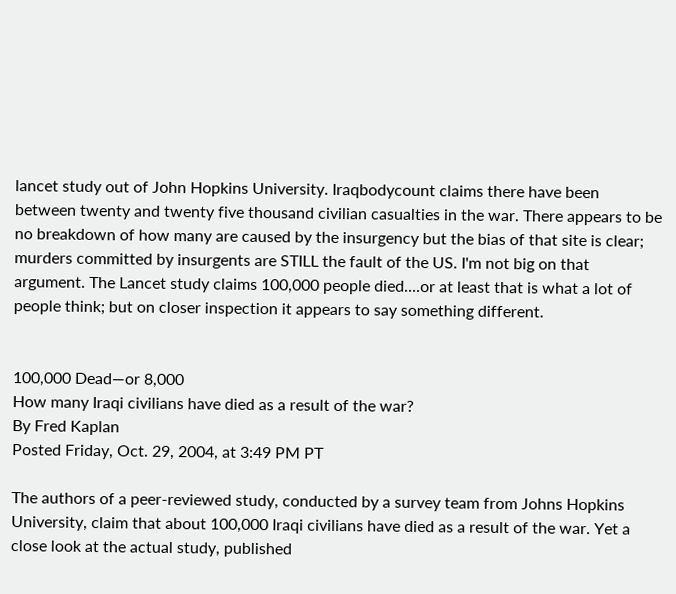lancet study out of John Hopkins University. Iraqbodycount claims there have been between twenty and twenty five thousand civilian casualties in the war. There appears to be no breakdown of how many are caused by the insurgency but the bias of that site is clear; murders committed by insurgents are STILL the fault of the US. I'm not big on that argument. The Lancet study claims 100,000 people died....or at least that is what a lot of people think; but on closer inspection it appears to say something different.


100,000 Dead—or 8,000
How many Iraqi civilians have died as a result of the war?
By Fred Kaplan
Posted Friday, Oct. 29, 2004, at 3:49 PM PT

The authors of a peer-reviewed study, conducted by a survey team from Johns Hopkins University, claim that about 100,000 Iraqi civilians have died as a result of the war. Yet a close look at the actual study, published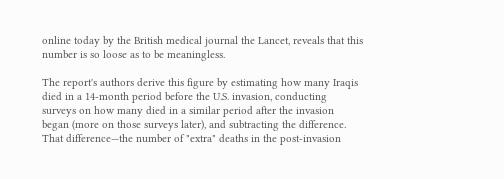online today by the British medical journal the Lancet, reveals that this number is so loose as to be meaningless.

The report's authors derive this figure by estimating how many Iraqis died in a 14-month period before the U.S. invasion, conducting surveys on how many died in a similar period after the invasion began (more on those surveys later), and subtracting the difference. That difference—the number of "extra" deaths in the post-invasion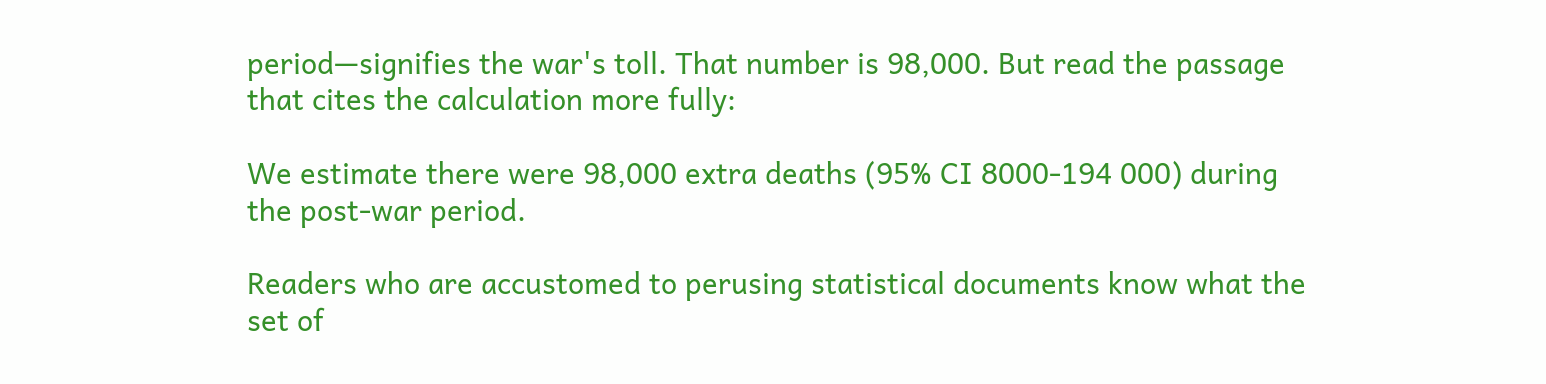period—signifies the war's toll. That number is 98,000. But read the passage that cites the calculation more fully:

We estimate there were 98,000 extra deaths (95% CI 8000-194 000) during the post-war period.

Readers who are accustomed to perusing statistical documents know what the set of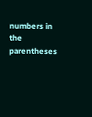numbers in the parentheses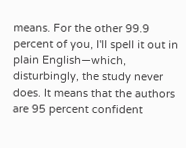means. For the other 99.9 percent of you, I'll spell it out in plain English—which, disturbingly, the study never does. It means that the authors are 95 percent confident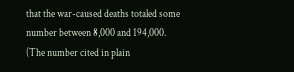that the war-caused deaths totaled some number between 8,000 and 194,000. (The number cited in plain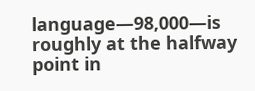language—98,000—is roughly at the halfway point in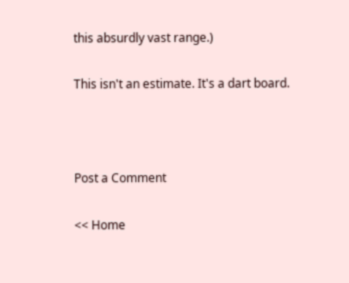this absurdly vast range.)

This isn't an estimate. It's a dart board.



Post a Comment

<< Home